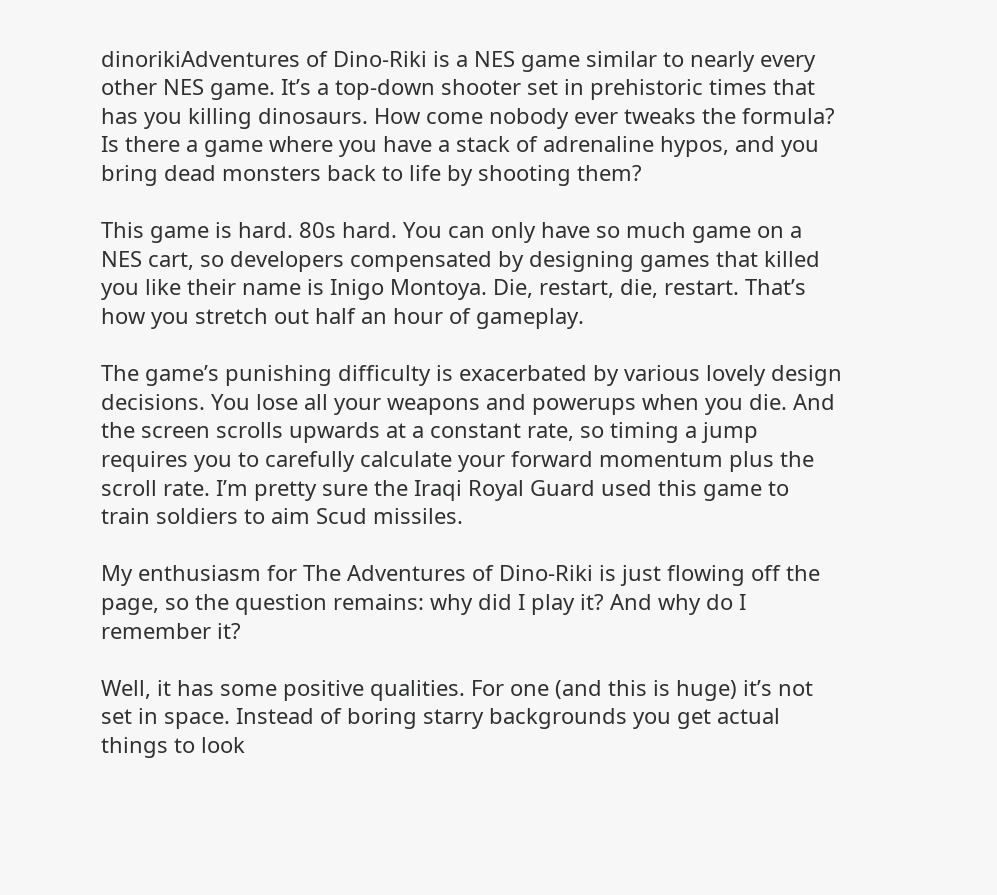dinorikiAdventures of Dino-Riki is a NES game similar to nearly every other NES game. It’s a top-down shooter set in prehistoric times that has you killing dinosaurs. How come nobody ever tweaks the formula? Is there a game where you have a stack of adrenaline hypos, and you bring dead monsters back to life by shooting them?

This game is hard. 80s hard. You can only have so much game on a NES cart, so developers compensated by designing games that killed you like their name is Inigo Montoya. Die, restart, die, restart. That’s how you stretch out half an hour of gameplay.

The game’s punishing difficulty is exacerbated by various lovely design decisions. You lose all your weapons and powerups when you die. And the screen scrolls upwards at a constant rate, so timing a jump requires you to carefully calculate your forward momentum plus the scroll rate. I’m pretty sure the Iraqi Royal Guard used this game to train soldiers to aim Scud missiles.

My enthusiasm for The Adventures of Dino-Riki is just flowing off the page, so the question remains: why did I play it? And why do I remember it?

Well, it has some positive qualities. For one (and this is huge) it’s not set in space. Instead of boring starry backgrounds you get actual things to look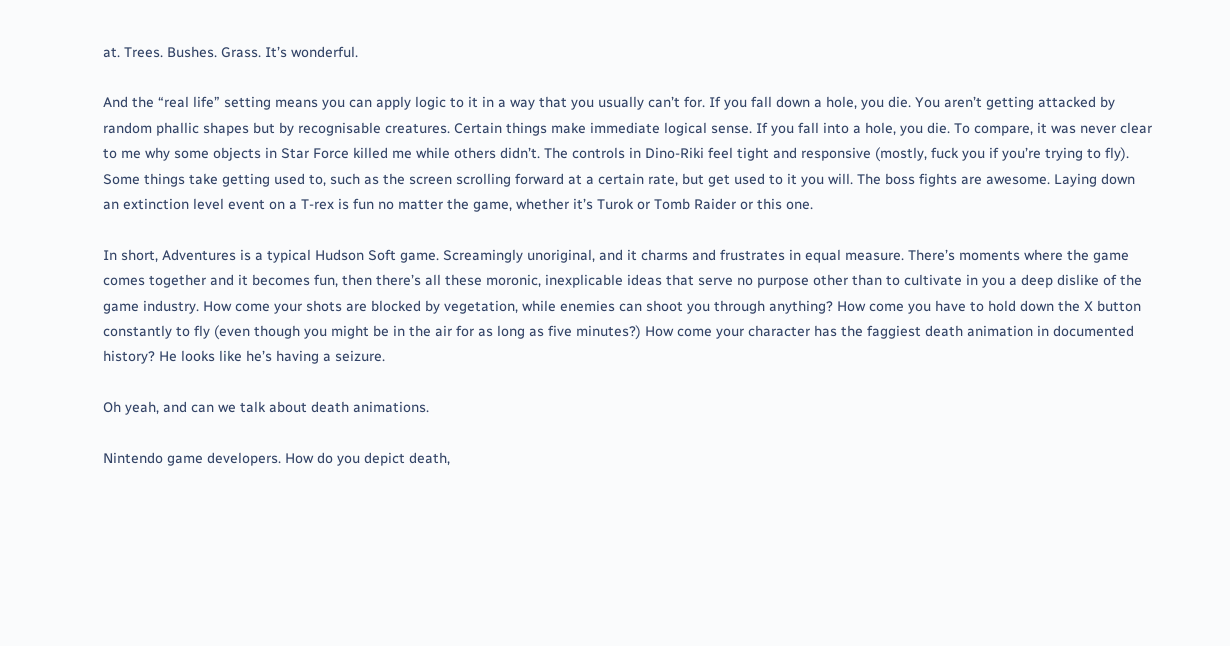at. Trees. Bushes. Grass. It’s wonderful.

And the “real life” setting means you can apply logic to it in a way that you usually can’t for. If you fall down a hole, you die. You aren’t getting attacked by random phallic shapes but by recognisable creatures. Certain things make immediate logical sense. If you fall into a hole, you die. To compare, it was never clear to me why some objects in Star Force killed me while others didn’t. The controls in Dino-Riki feel tight and responsive (mostly, fuck you if you’re trying to fly). Some things take getting used to, such as the screen scrolling forward at a certain rate, but get used to it you will. The boss fights are awesome. Laying down an extinction level event on a T-rex is fun no matter the game, whether it’s Turok or Tomb Raider or this one.

In short, Adventures is a typical Hudson Soft game. Screamingly unoriginal, and it charms and frustrates in equal measure. There’s moments where the game comes together and it becomes fun, then there’s all these moronic, inexplicable ideas that serve no purpose other than to cultivate in you a deep dislike of the game industry. How come your shots are blocked by vegetation, while enemies can shoot you through anything? How come you have to hold down the X button constantly to fly (even though you might be in the air for as long as five minutes?) How come your character has the faggiest death animation in documented history? He looks like he’s having a seizure.

Oh yeah, and can we talk about death animations.

Nintendo game developers. How do you depict death,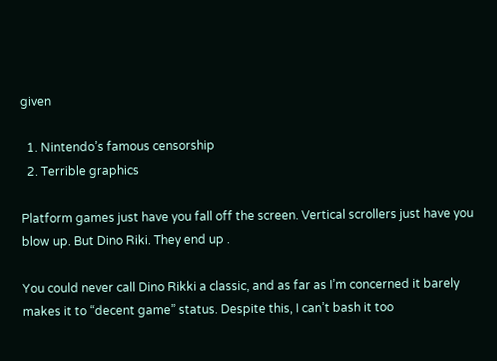given

  1. Nintendo’s famous censorship
  2. Terrible graphics

Platform games just have you fall off the screen. Vertical scrollers just have you blow up. But Dino Riki. They end up .

You could never call Dino Rikki a classic, and as far as I’m concerned it barely makes it to “decent game” status. Despite this, I can’t bash it too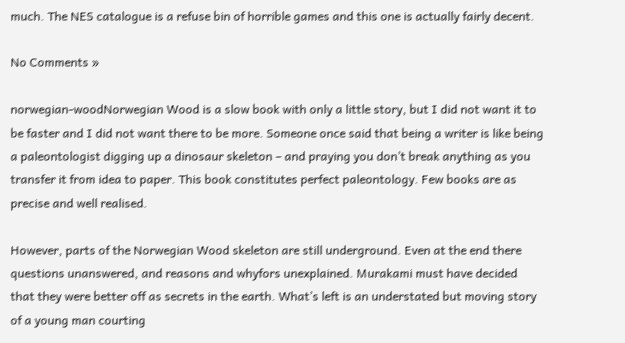much. The NES catalogue is a refuse bin of horrible games and this one is actually fairly decent.

No Comments »

norwegian-woodNorwegian Wood is a slow book with only a little story, but I did not want it to be faster and I did not want there to be more. Someone once said that being a writer is like being a paleontologist digging up a dinosaur skeleton – and praying you don’t break anything as you transfer it from idea to paper. This book constitutes perfect paleontology. Few books are as precise and well realised.

However, parts of the Norwegian Wood skeleton are still underground. Even at the end there questions unanswered, and reasons and whyfors unexplained. Murakami must have decided that they were better off as secrets in the earth. What’s left is an understated but moving story of a young man courting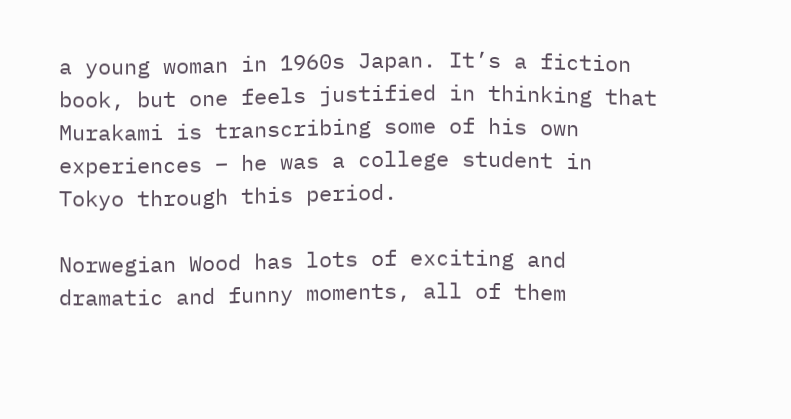a young woman in 1960s Japan. It’s a fiction book, but one feels justified in thinking that Murakami is transcribing some of his own experiences – he was a college student in Tokyo through this period.

Norwegian Wood has lots of exciting and dramatic and funny moments, all of them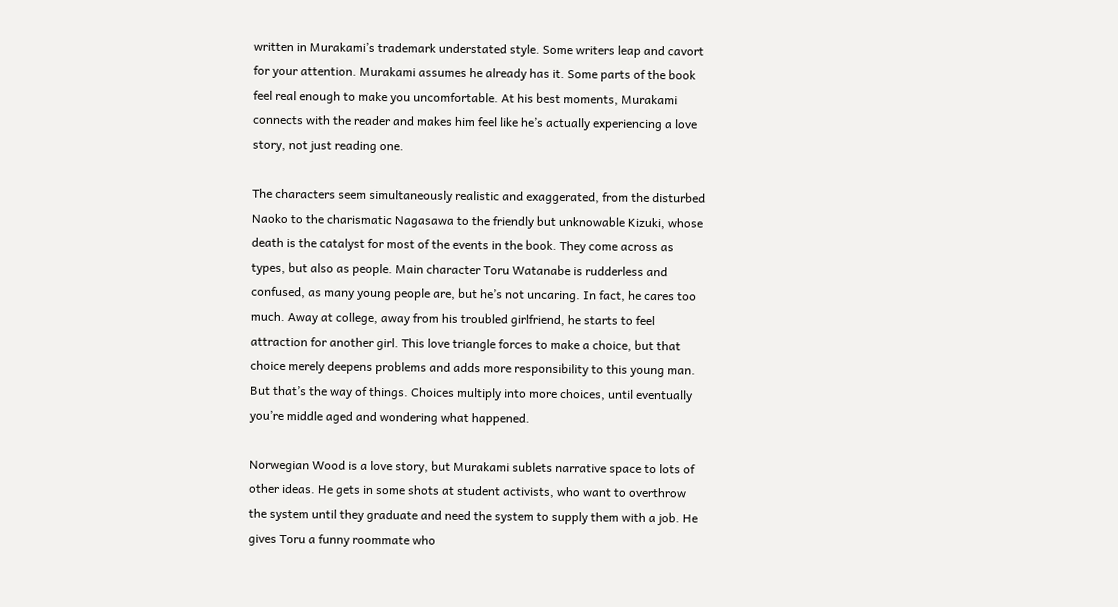written in Murakami’s trademark understated style. Some writers leap and cavort for your attention. Murakami assumes he already has it. Some parts of the book feel real enough to make you uncomfortable. At his best moments, Murakami connects with the reader and makes him feel like he’s actually experiencing a love story, not just reading one.

The characters seem simultaneously realistic and exaggerated, from the disturbed Naoko to the charismatic Nagasawa to the friendly but unknowable Kizuki, whose death is the catalyst for most of the events in the book. They come across as types, but also as people. Main character Toru Watanabe is rudderless and confused, as many young people are, but he’s not uncaring. In fact, he cares too much. Away at college, away from his troubled girlfriend, he starts to feel attraction for another girl. This love triangle forces to make a choice, but that choice merely deepens problems and adds more responsibility to this young man. But that’s the way of things. Choices multiply into more choices, until eventually you’re middle aged and wondering what happened.

Norwegian Wood is a love story, but Murakami sublets narrative space to lots of other ideas. He gets in some shots at student activists, who want to overthrow the system until they graduate and need the system to supply them with a job. He gives Toru a funny roommate who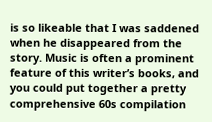is so likeable that I was saddened when he disappeared from the story. Music is often a prominent feature of this writer’s books, and you could put together a pretty comprehensive 60s compilation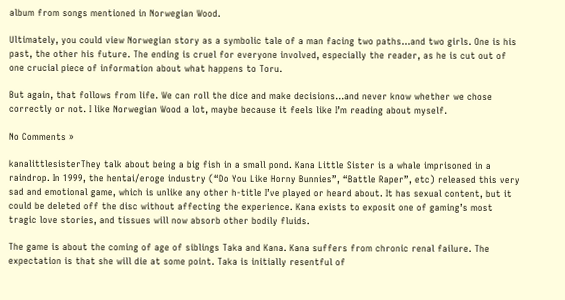album from songs mentioned in Norwegian Wood.

Ultimately, you could view Norwegian story as a symbolic tale of a man facing two paths…and two girls. One is his past, the other his future. The ending is cruel for everyone involved, especially the reader, as he is cut out of one crucial piece of information about what happens to Toru.

But again, that follows from life. We can roll the dice and make decisions…and never know whether we chose correctly or not. I like Norwegian Wood a lot, maybe because it feels like I’m reading about myself.

No Comments »

kanalittlesisterThey talk about being a big fish in a small pond. Kana Little Sister is a whale imprisoned in a raindrop. In 1999, the hentai/eroge industry (“Do You Like Horny Bunnies”, “Battle Raper”, etc) released this very sad and emotional game, which is unlike any other h-title I’ve played or heard about. It has sexual content, but it could be deleted off the disc without affecting the experience. Kana exists to exposit one of gaming’s most tragic love stories, and tissues will now absorb other bodily fluids.

The game is about the coming of age of siblings Taka and Kana. Kana suffers from chronic renal failure. The expectation is that she will die at some point. Taka is initially resentful of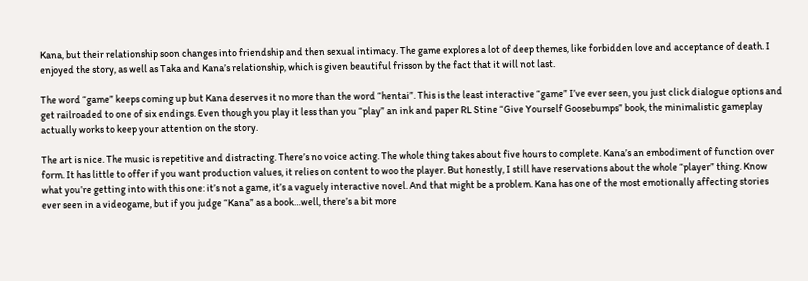Kana, but their relationship soon changes into friendship and then sexual intimacy. The game explores a lot of deep themes, like forbidden love and acceptance of death. I enjoyed the story, as well as Taka and Kana’s relationship, which is given beautiful frisson by the fact that it will not last.

The word “game” keeps coming up but Kana deserves it no more than the word “hentai”. This is the least interactive “game” I’ve ever seen, you just click dialogue options and get railroaded to one of six endings. Even though you play it less than you “play” an ink and paper RL Stine “Give Yourself Goosebumps” book, the minimalistic gameplay actually works to keep your attention on the story.

The art is nice. The music is repetitive and distracting. There’s no voice acting. The whole thing takes about five hours to complete. Kana’s an embodiment of function over form. It has little to offer if you want production values, it relies on content to woo the player. But honestly, I still have reservations about the whole “player” thing. Know what you’re getting into with this one: it’s not a game, it’s a vaguely interactive novel. And that might be a problem. Kana has one of the most emotionally affecting stories ever seen in a videogame, but if you judge “Kana” as a book…well, there’s a bit more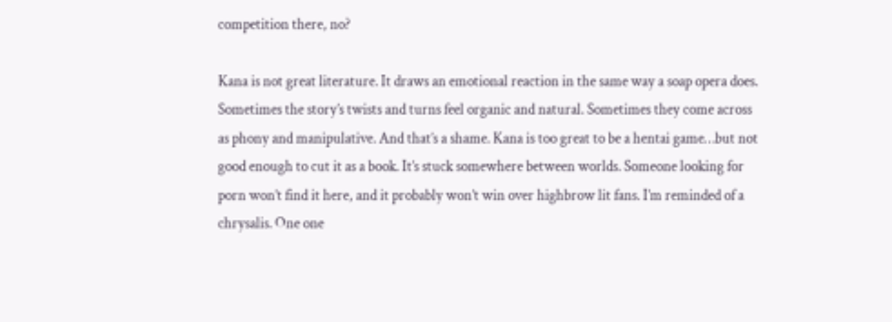competition there, no?

Kana is not great literature. It draws an emotional reaction in the same way a soap opera does. Sometimes the story’s twists and turns feel organic and natural. Sometimes they come across as phony and manipulative. And that’s a shame. Kana is too great to be a hentai game…but not good enough to cut it as a book. It’s stuck somewhere between worlds. Someone looking for porn won’t find it here, and it probably won’t win over highbrow lit fans. I’m reminded of a chrysalis. One one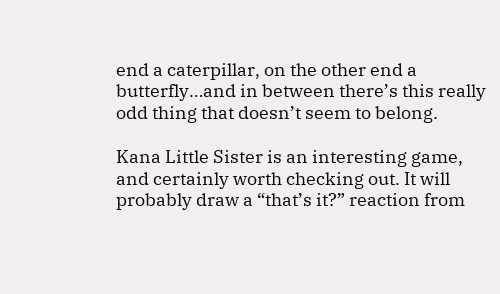end a caterpillar, on the other end a butterfly…and in between there’s this really odd thing that doesn’t seem to belong.

Kana Little Sister is an interesting game, and certainly worth checking out. It will probably draw a “that’s it?” reaction from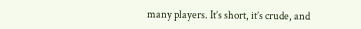many players. It’s short, it’s crude, and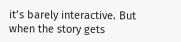it’s barely interactive. But when the story gets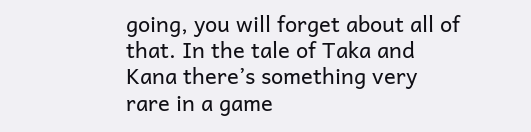going, you will forget about all of that. In the tale of Taka and Kana there’s something very rare in a game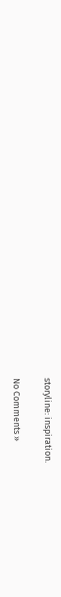storyline: inspiration.

No Comments »